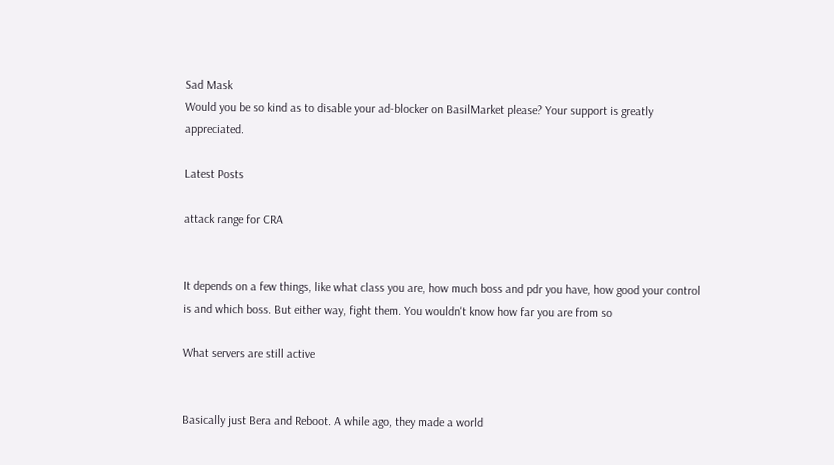Sad Mask
Would you be so kind as to disable your ad-blocker on BasilMarket please? Your support is greatly appreciated.

Latest Posts

attack range for CRA


It depends on a few things, like what class you are, how much boss and pdr you have, how good your control is and which boss. But either way, fight them. You wouldn't know how far you are from so

What servers are still active


Basically just Bera and Reboot. A while ago, they made a world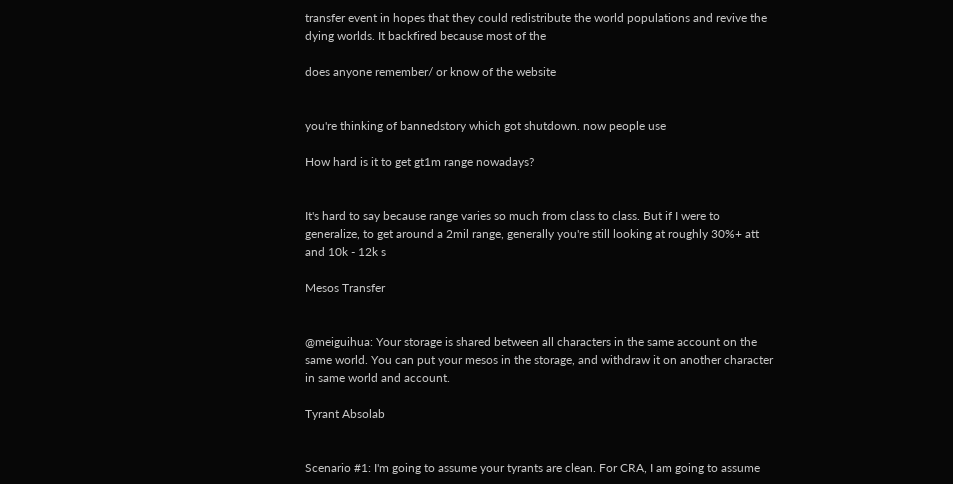transfer event in hopes that they could redistribute the world populations and revive the dying worlds. It backfired because most of the

does anyone remember/ or know of the website


you're thinking of bannedstory which got shutdown. now people use

How hard is it to get gt1m range nowadays?


It's hard to say because range varies so much from class to class. But if I were to generalize, to get around a 2mil range, generally you're still looking at roughly 30%+ att and 10k - 12k s

Mesos Transfer


@meiguihua: Your storage is shared between all characters in the same account on the same world. You can put your mesos in the storage, and withdraw it on another character in same world and account.

Tyrant Absolab


Scenario #1: I'm going to assume your tyrants are clean. For CRA, I am going to assume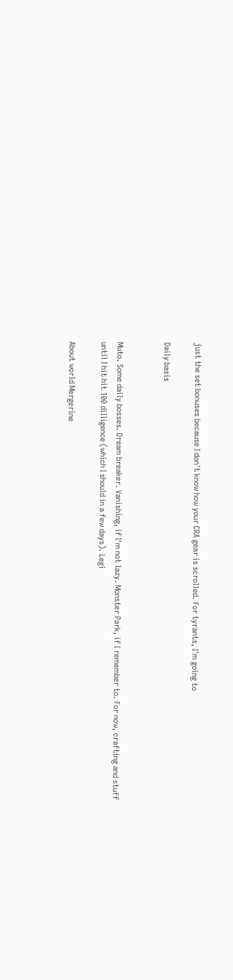just the set bonuses because I don't know how your CRA gear is scrolled. For tyrants, I'm going to

Daily basis


Muto. Some daily bosses. Dream breaker. Vanishing, if I'm not lazy. Monster Park, if I remember to. For now, crafting and stuff until I hit hit 100 dilligence (which I should in a few days). Legi

About world Mergerine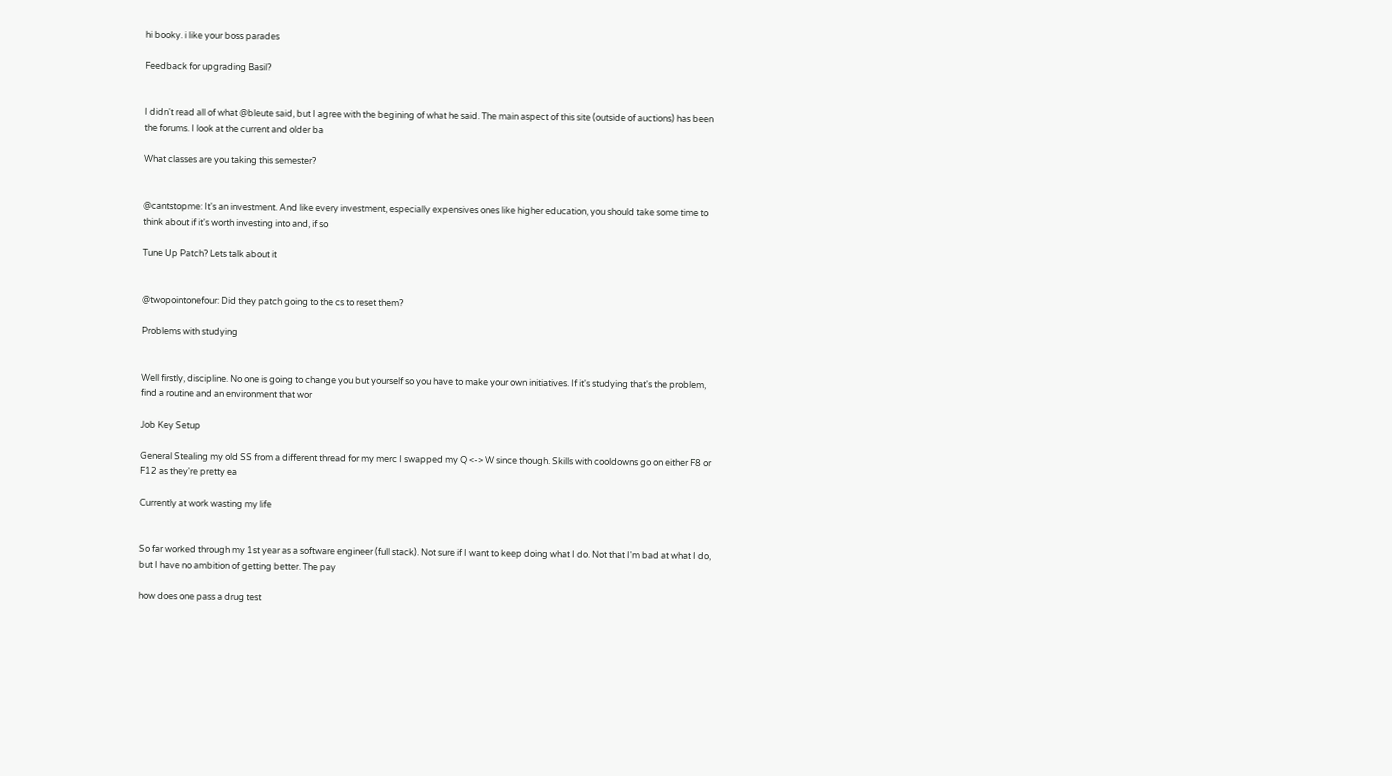hi booky. i like your boss parades

Feedback for upgrading Basil?


I didn't read all of what @bleute said, but I agree with the begining of what he said. The main aspect of this site (outside of auctions) has been the forums. I look at the current and older ba

What classes are you taking this semester?


@cantstopme: It's an investment. And like every investment, especially expensives ones like higher education, you should take some time to think about if it's worth investing into and, if so

Tune Up Patch? Lets talk about it


@twopointonefour: Did they patch going to the cs to reset them?

Problems with studying


Well firstly, discipline. No one is going to change you but yourself so you have to make your own initiatives. If it's studying that's the problem, find a routine and an environment that wor

Job Key Setup

General Stealing my old SS from a different thread for my merc I swapped my Q <-> W since though. Skills with cooldowns go on either F8 or F12 as they're pretty ea

Currently at work wasting my life


So far worked through my 1st year as a software engineer (full stack). Not sure if I want to keep doing what I do. Not that I'm bad at what I do, but I have no ambition of getting better. The pay

how does one pass a drug test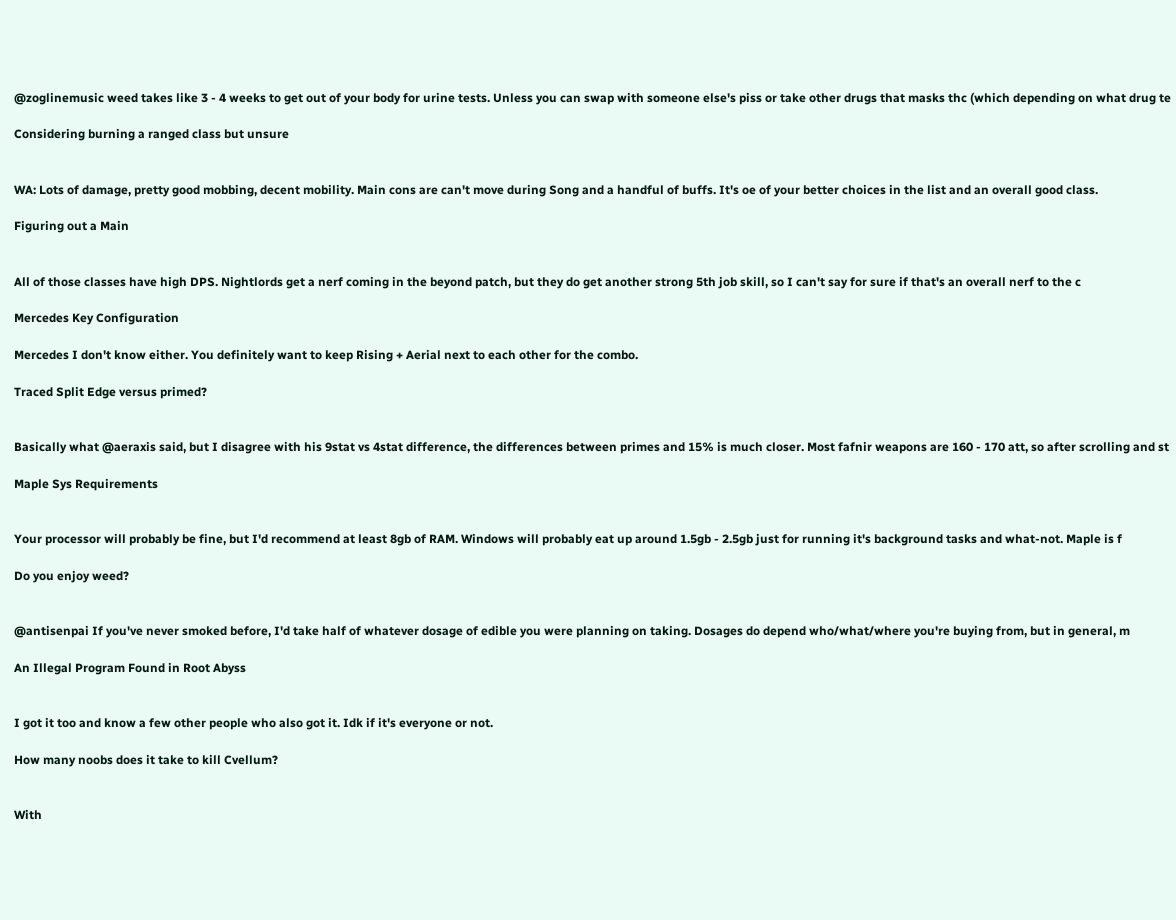@zoglinemusic weed takes like 3 - 4 weeks to get out of your body for urine tests. Unless you can swap with someone else's piss or take other drugs that masks thc (which depending on what drug te

Considering burning a ranged class but unsure


WA: Lots of damage, pretty good mobbing, decent mobility. Main cons are can't move during Song and a handful of buffs. It's oe of your better choices in the list and an overall good class.

Figuring out a Main


All of those classes have high DPS. Nightlords get a nerf coming in the beyond patch, but they do get another strong 5th job skill, so I can't say for sure if that's an overall nerf to the c

Mercedes Key Configuration

Mercedes I don't know either. You definitely want to keep Rising + Aerial next to each other for the combo.

Traced Split Edge versus primed?


Basically what @aeraxis said, but I disagree with his 9stat vs 4stat difference, the differences between primes and 15% is much closer. Most fafnir weapons are 160 - 170 att, so after scrolling and st

Maple Sys Requirements


Your processor will probably be fine, but I'd recommend at least 8gb of RAM. Windows will probably eat up around 1.5gb - 2.5gb just for running it's background tasks and what-not. Maple is f

Do you enjoy weed?


@antisenpai If you've never smoked before, I'd take half of whatever dosage of edible you were planning on taking. Dosages do depend who/what/where you're buying from, but in general, m

An Illegal Program Found in Root Abyss


I got it too and know a few other people who also got it. Idk if it's everyone or not.

How many noobs does it take to kill Cvellum?


With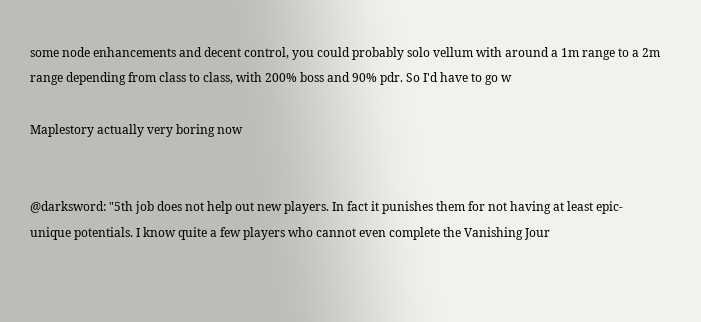some node enhancements and decent control, you could probably solo vellum with around a 1m range to a 2m range depending from class to class, with 200% boss and 90% pdr. So I'd have to go w

Maplestory actually very boring now


@darksword: "5th job does not help out new players. In fact it punishes them for not having at least epic-unique potentials. I know quite a few players who cannot even complete the Vanishing Jour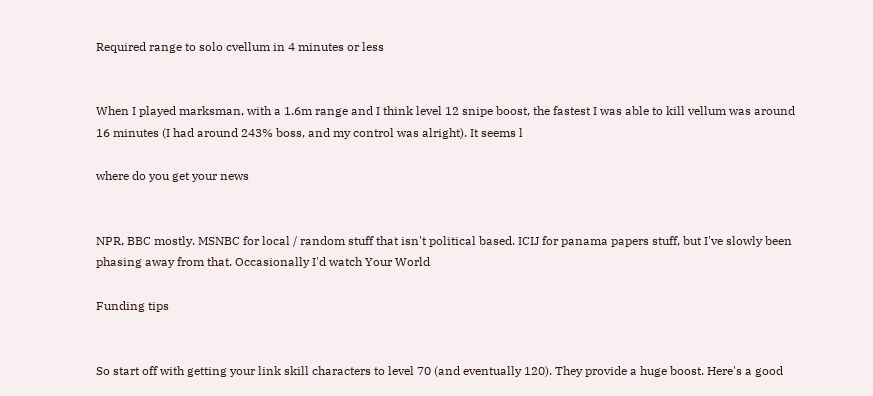Required range to solo cvellum in 4 minutes or less


When I played marksman, with a 1.6m range and I think level 12 snipe boost, the fastest I was able to kill vellum was around 16 minutes (I had around 243% boss, and my control was alright). It seems l

where do you get your news


NPR, BBC mostly. MSNBC for local / random stuff that isn't political based. ICIJ for panama papers stuff, but I've slowly been phasing away from that. Occasionally I'd watch Your World

Funding tips


So start off with getting your link skill characters to level 70 (and eventually 120). They provide a huge boost. Here's a good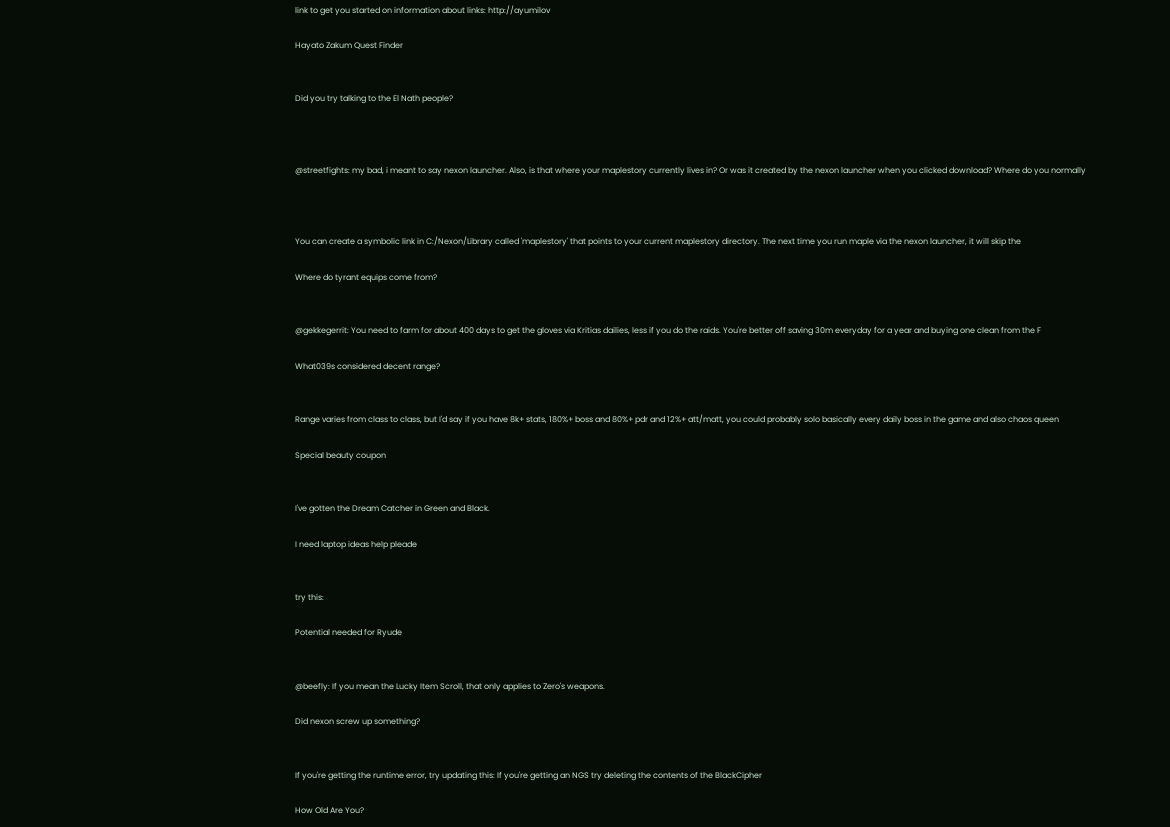link to get you started on information about links: http://ayumilov

Hayato Zakum Quest Finder


Did you try talking to the El Nath people?



@streetfights: my bad, i meant to say nexon launcher. Also, is that where your maplestory currently lives in? Or was it created by the nexon launcher when you clicked download? Where do you normally



You can create a symbolic link in C:/Nexon/Library called 'maplestory' that points to your current maplestory directory. The next time you run maple via the nexon launcher, it will skip the

Where do tyrant equips come from?


@gekkegerrit: You need to farm for about 400 days to get the gloves via Kritias dailies, less if you do the raids. You're better off saving 30m everyday for a year and buying one clean from the F

What039s considered decent range?


Range varies from class to class, but I'd say if you have 8k+ stats, 180%+ boss and 80%+ pdr and 12%+ att/matt, you could probably solo basically every daily boss in the game and also chaos queen

Special beauty coupon


I've gotten the Dream Catcher in Green and Black.

I need laptop ideas help pleade


try this:

Potential needed for Ryude


@beefly: If you mean the Lucky Item Scroll, that only applies to Zero's weapons.

Did nexon screw up something?


If you're getting the runtime error, try updating this: If you're getting an NGS try deleting the contents of the BlackCipher

How Old Are You?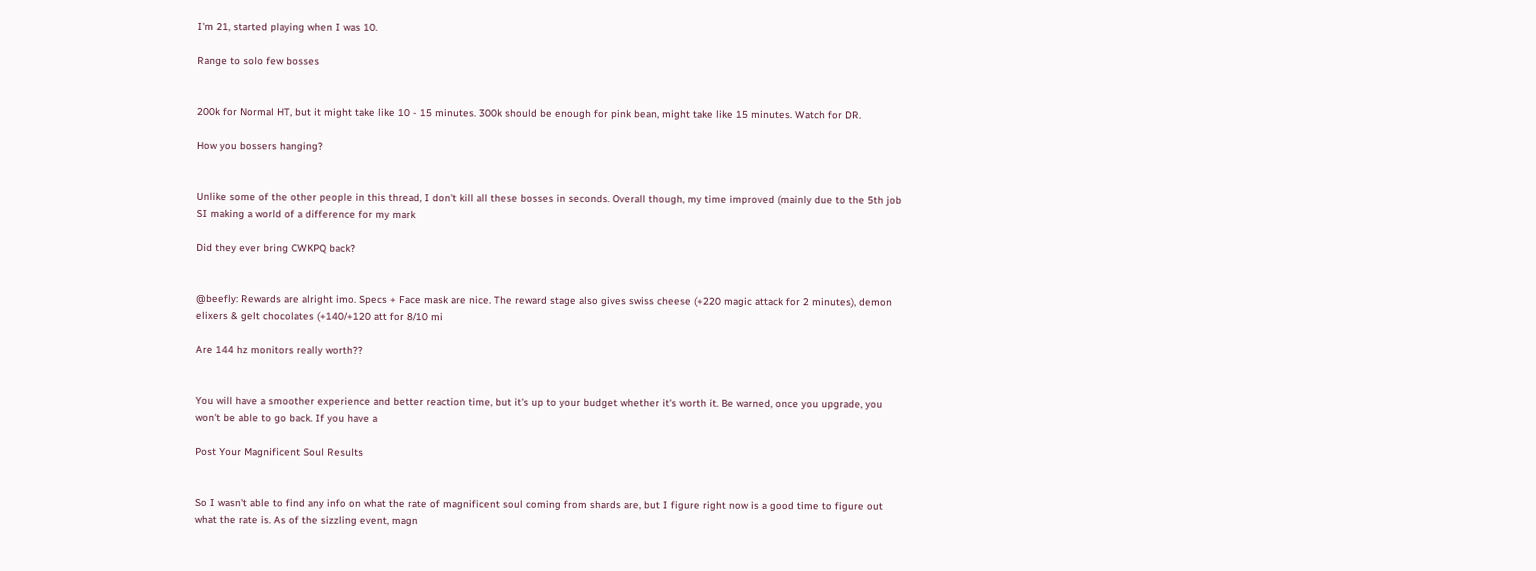I'm 21, started playing when I was 10.

Range to solo few bosses


200k for Normal HT, but it might take like 10 - 15 minutes. 300k should be enough for pink bean, might take like 15 minutes. Watch for DR.

How you bossers hanging?


Unlike some of the other people in this thread, I don't kill all these bosses in seconds. Overall though, my time improved (mainly due to the 5th job SI making a world of a difference for my mark

Did they ever bring CWKPQ back?


@beefly: Rewards are alright imo. Specs + Face mask are nice. The reward stage also gives swiss cheese (+220 magic attack for 2 minutes), demon elixers & gelt chocolates (+140/+120 att for 8/10 mi

Are 144 hz monitors really worth??


You will have a smoother experience and better reaction time, but it's up to your budget whether it's worth it. Be warned, once you upgrade, you won't be able to go back. If you have a

Post Your Magnificent Soul Results


So I wasn't able to find any info on what the rate of magnificent soul coming from shards are, but I figure right now is a good time to figure out what the rate is. As of the sizzling event, magn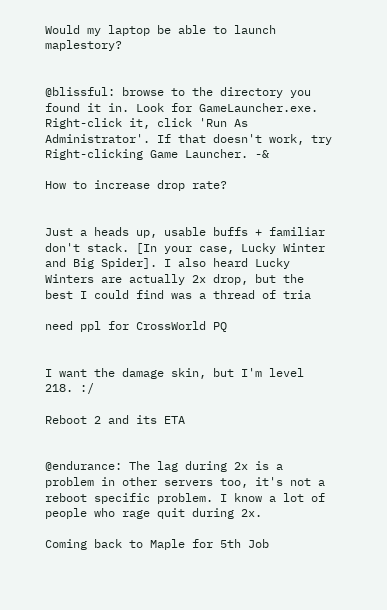Would my laptop be able to launch maplestory?


@blissful: browse to the directory you found it in. Look for GameLauncher.exe. Right-click it, click 'Run As Administrator'. If that doesn't work, try Right-clicking Game Launcher. -&

How to increase drop rate?


Just a heads up, usable buffs + familiar don't stack. [In your case, Lucky Winter and Big Spider]. I also heard Lucky Winters are actually 2x drop, but the best I could find was a thread of tria

need ppl for CrossWorld PQ


I want the damage skin, but I'm level 218. :/

Reboot 2 and its ETA


@endurance: The lag during 2x is a problem in other servers too, it's not a reboot specific problem. I know a lot of people who rage quit during 2x.

Coming back to Maple for 5th Job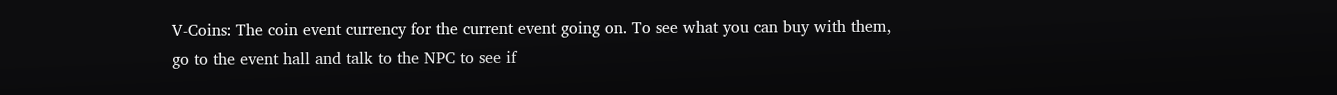V-Coins: The coin event currency for the current event going on. To see what you can buy with them, go to the event hall and talk to the NPC to see if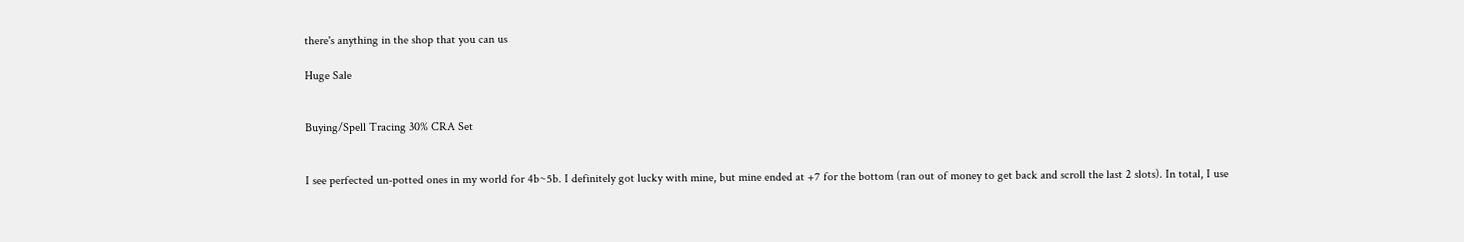there's anything in the shop that you can us

Huge Sale


Buying/Spell Tracing 30% CRA Set


I see perfected un-potted ones in my world for 4b~5b. I definitely got lucky with mine, but mine ended at +7 for the bottom (ran out of money to get back and scroll the last 2 slots). In total, I use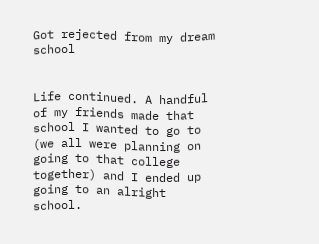Got rejected from my dream school


Life continued. A handful of my friends made that school I wanted to go to (we all were planning on going to that college together) and I ended up going to an alright school.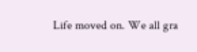Life moved on. We all gra